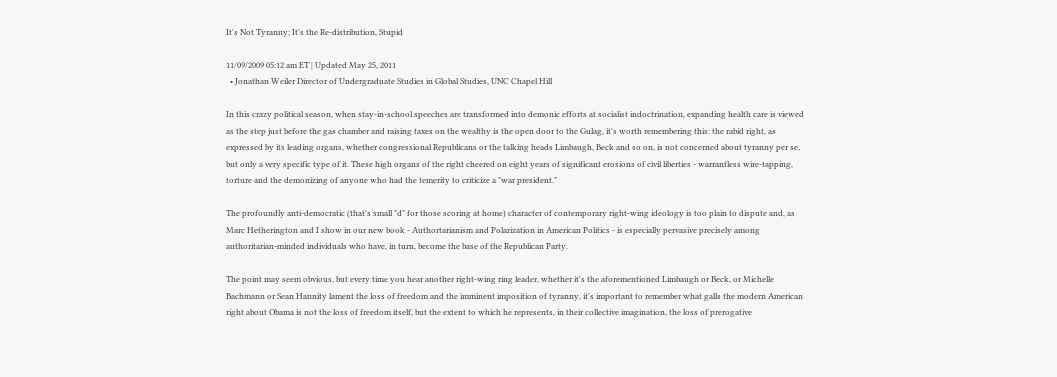It's Not Tyranny; It's the Re-distribution, Stupid

11/09/2009 05:12 am ET | Updated May 25, 2011
  • Jonathan Weiler Director of Undergraduate Studies in Global Studies, UNC Chapel Hill

In this crazy political season, when stay-in-school speeches are transformed into demonic efforts at socialist indoctrination, expanding health care is viewed as the step just before the gas chamber and raising taxes on the wealthy is the open door to the Gulag, it's worth remembering this: the rabid right, as expressed by its leading organs, whether congressional Republicans or the talking heads Limbaugh, Beck and so on, is not concerned about tyranny per se, but only a very specific type of it. These high organs of the right cheered on eight years of significant erosions of civil liberties - warrantless wire-tapping, torture and the demonizing of anyone who had the temerity to criticize a "war president."

The profoundly anti-democratic (that's small "d" for those scoring at home) character of contemporary right-wing ideology is too plain to dispute and, as Marc Hetherington and I show in our new book - Authortarianism and Polarization in American Politics - is especially pervasive precisely among authoritarian-minded individuals who have, in turn, become the base of the Republican Party.

The point may seem obvious, but every time you hear another right-wing ring leader, whether it's the aforementioned Limbaugh or Beck, or Michelle Bachmann or Sean Hannity lament the loss of freedom and the imminent imposition of tyranny, it's important to remember what galls the modern American right about Obama is not the loss of freedom itself, but the extent to which he represents, in their collective imagination, the loss of prerogative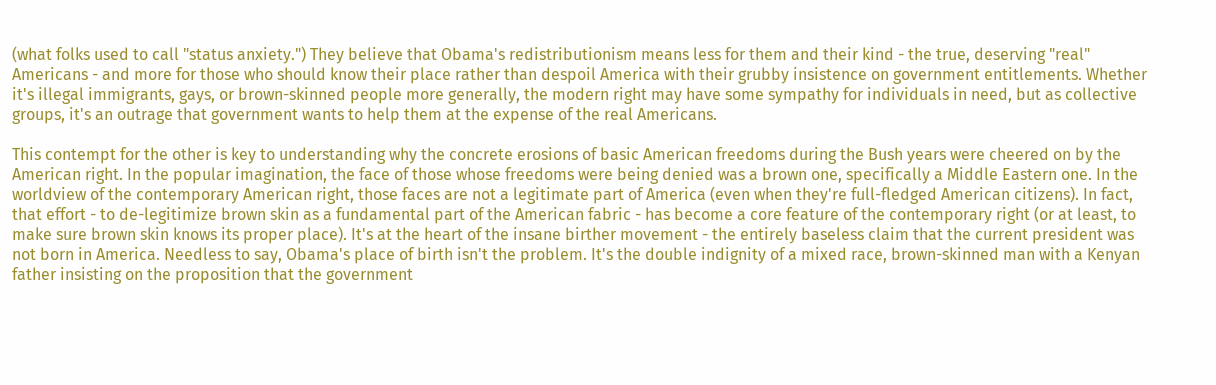(what folks used to call "status anxiety.") They believe that Obama's redistributionism means less for them and their kind - the true, deserving "real" Americans - and more for those who should know their place rather than despoil America with their grubby insistence on government entitlements. Whether it's illegal immigrants, gays, or brown-skinned people more generally, the modern right may have some sympathy for individuals in need, but as collective groups, it's an outrage that government wants to help them at the expense of the real Americans.

This contempt for the other is key to understanding why the concrete erosions of basic American freedoms during the Bush years were cheered on by the American right. In the popular imagination, the face of those whose freedoms were being denied was a brown one, specifically a Middle Eastern one. In the worldview of the contemporary American right, those faces are not a legitimate part of America (even when they're full-fledged American citizens). In fact, that effort - to de-legitimize brown skin as a fundamental part of the American fabric - has become a core feature of the contemporary right (or at least, to make sure brown skin knows its proper place). It's at the heart of the insane birther movement - the entirely baseless claim that the current president was not born in America. Needless to say, Obama's place of birth isn't the problem. It's the double indignity of a mixed race, brown-skinned man with a Kenyan father insisting on the proposition that the government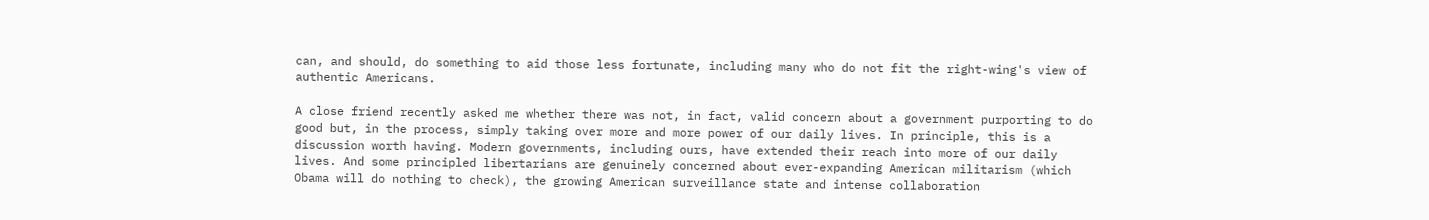can, and should, do something to aid those less fortunate, including many who do not fit the right-wing's view of authentic Americans.

A close friend recently asked me whether there was not, in fact, valid concern about a government purporting to do good but, in the process, simply taking over more and more power of our daily lives. In principle, this is a discussion worth having. Modern governments, including ours, have extended their reach into more of our daily lives. And some principled libertarians are genuinely concerned about ever-expanding American militarism (which Obama will do nothing to check), the growing American surveillance state and intense collaboration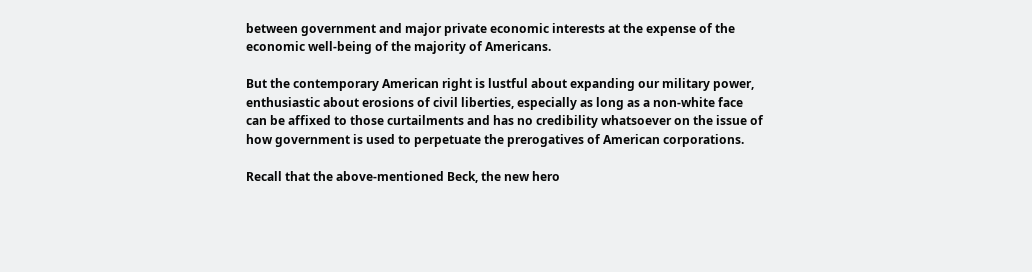between government and major private economic interests at the expense of the economic well-being of the majority of Americans.

But the contemporary American right is lustful about expanding our military power, enthusiastic about erosions of civil liberties, especially as long as a non-white face can be affixed to those curtailments and has no credibility whatsoever on the issue of how government is used to perpetuate the prerogatives of American corporations.

Recall that the above-mentioned Beck, the new hero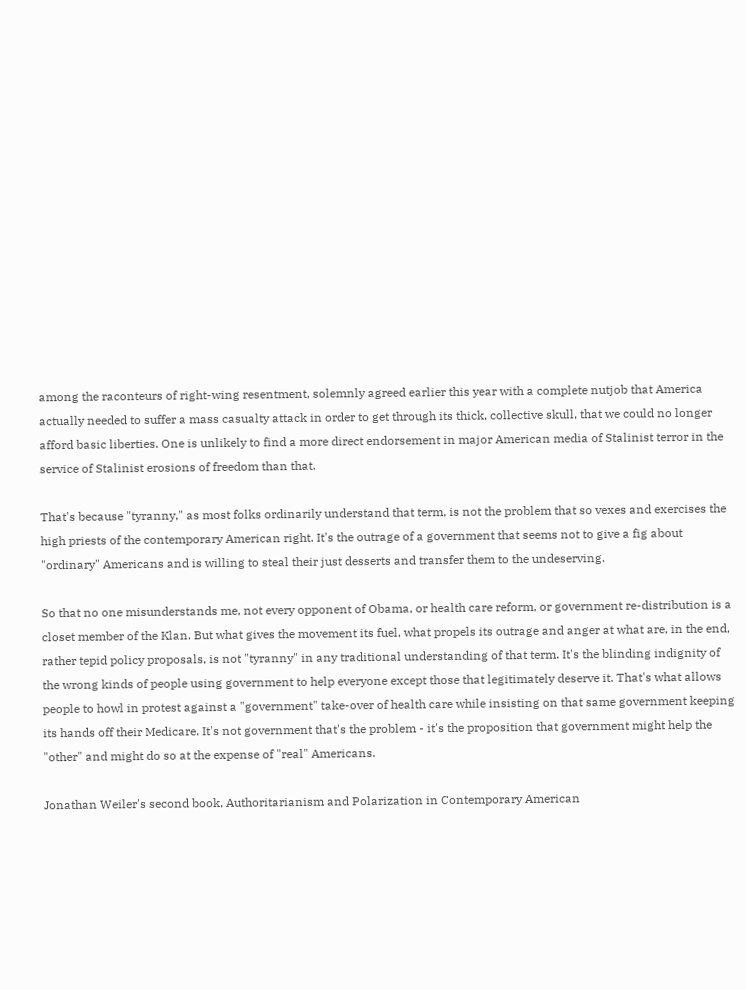among the raconteurs of right-wing resentment, solemnly agreed earlier this year with a complete nutjob that America actually needed to suffer a mass casualty attack in order to get through its thick, collective skull, that we could no longer afford basic liberties. One is unlikely to find a more direct endorsement in major American media of Stalinist terror in the service of Stalinist erosions of freedom than that.

That's because "tyranny," as most folks ordinarily understand that term, is not the problem that so vexes and exercises the high priests of the contemporary American right. It's the outrage of a government that seems not to give a fig about "ordinary" Americans and is willing to steal their just desserts and transfer them to the undeserving.

So that no one misunderstands me, not every opponent of Obama, or health care reform, or government re-distribution is a closet member of the Klan. But what gives the movement its fuel, what propels its outrage and anger at what are, in the end, rather tepid policy proposals, is not "tyranny" in any traditional understanding of that term. It's the blinding indignity of the wrong kinds of people using government to help everyone except those that legitimately deserve it. That's what allows people to howl in protest against a "government" take-over of health care while insisting on that same government keeping its hands off their Medicare. It's not government that's the problem - it's the proposition that government might help the "other" and might do so at the expense of "real" Americans.

Jonathan Weiler's second book, Authoritarianism and Polarization in Contemporary American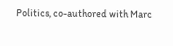Politics, co-authored with Marc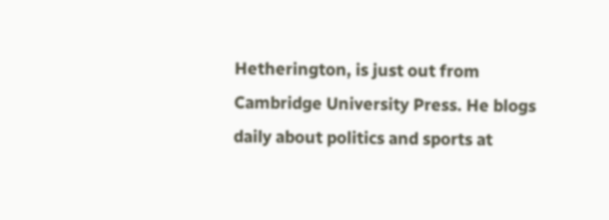Hetherington, is just out from Cambridge University Press. He blogs daily about politics and sports at